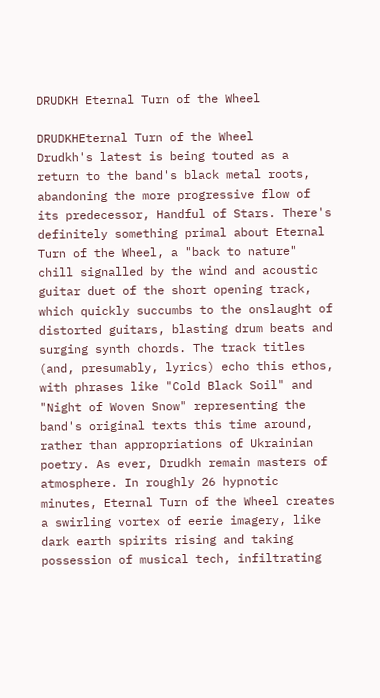DRUDKH Eternal Turn of the Wheel

DRUDKHEternal Turn of the Wheel
Drudkh's latest is being touted as a return to the band's black metal roots, abandoning the more progressive flow of its predecessor, Handful of Stars. There's definitely something primal about Eternal Turn of the Wheel, a "back to nature" chill signalled by the wind and acoustic guitar duet of the short opening track, which quickly succumbs to the onslaught of distorted guitars, blasting drum beats and surging synth chords. The track titles (and, presumably, lyrics) echo this ethos, with phrases like "Cold Black Soil" and "Night of Woven Snow" representing the band's original texts this time around, rather than appropriations of Ukrainian poetry. As ever, Drudkh remain masters of atmosphere. In roughly 26 hypnotic minutes, Eternal Turn of the Wheel creates a swirling vortex of eerie imagery, like dark earth spirits rising and taking possession of musical tech, infiltrating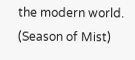the modern world. (Season of Mist)